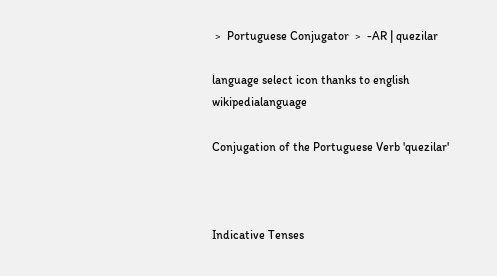﹥ Portuguese Conjugator ﹥ -AR | quezilar

language select icon thanks to english wikipedialanguage

Conjugation of the Portuguese Verb 'quezilar'



Indicative Tenses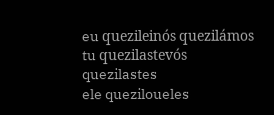eu quezileinós quezilámos
tu quezilastevós quezilastes
ele queziloueles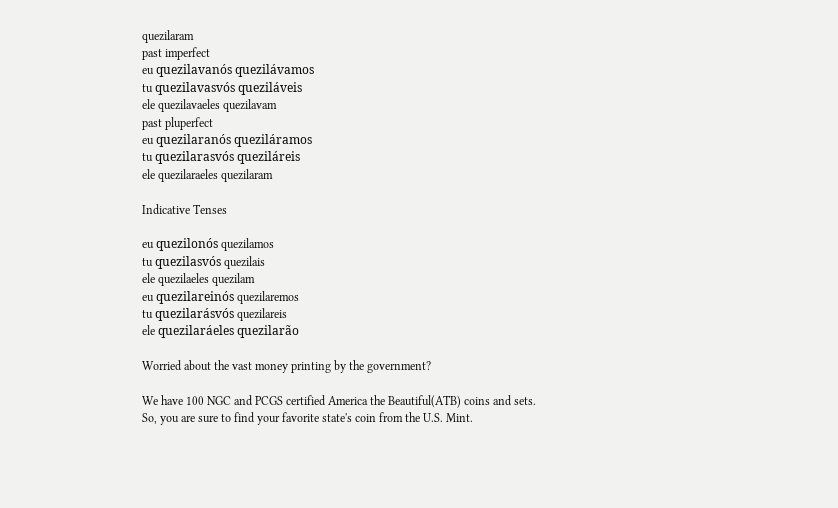quezilaram
past imperfect
eu quezilavanós quezilávamos
tu quezilavasvós queziláveis
ele quezilavaeles quezilavam
past pluperfect
eu quezilaranós queziláramos
tu quezilarasvós queziláreis
ele quezilaraeles quezilaram

Indicative Tenses

eu quezilonós quezilamos
tu quezilasvós quezilais
ele quezilaeles quezilam
eu quezilareinós quezilaremos
tu quezilarásvós quezilareis
ele quezilaráeles quezilarão

Worried about the vast money printing by the government?

We have 100 NGC and PCGS certified America the Beautiful(ATB) coins and sets.
So, you are sure to find your favorite state's coin from the U.S. Mint.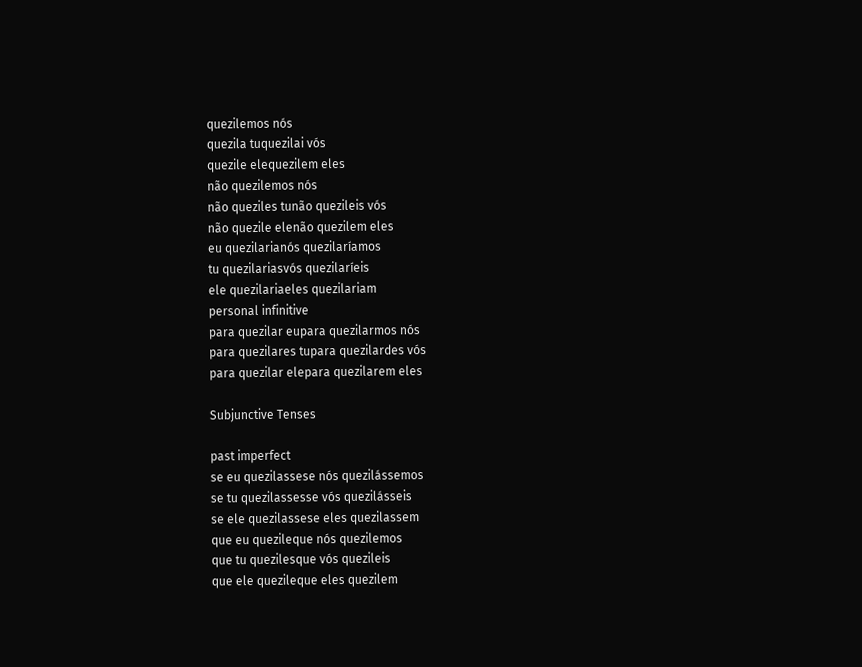quezilemos nós
quezila tuquezilai vós
quezile elequezilem eles
não quezilemos nós
não queziles tunão quezileis vós
não quezile elenão quezilem eles
eu quezilarianós quezilaríamos
tu quezilariasvós quezilaríeis
ele quezilariaeles quezilariam
personal infinitive
para quezilar eupara quezilarmos nós
para quezilares tupara quezilardes vós
para quezilar elepara quezilarem eles

Subjunctive Tenses

past imperfect
se eu quezilassese nós quezilássemos
se tu quezilassesse vós quezilásseis
se ele quezilassese eles quezilassem
que eu quezileque nós quezilemos
que tu quezilesque vós quezileis
que ele quezileque eles quezilem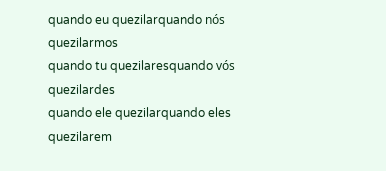quando eu quezilarquando nós quezilarmos
quando tu quezilaresquando vós quezilardes
quando ele quezilarquando eles quezilarem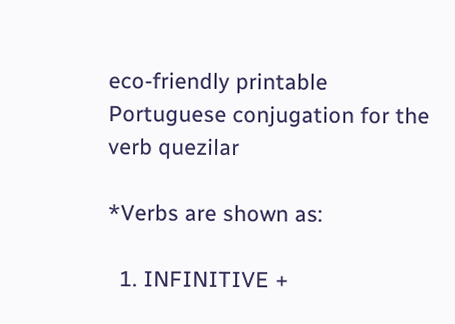eco-friendly printable Portuguese conjugation for the verb quezilar

*Verbs are shown as:

  1. INFINITIVE +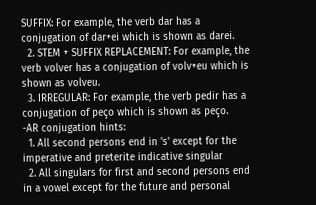SUFFIX: For example, the verb dar has a conjugation of dar+ei which is shown as darei.
  2. STEM + SUFFIX REPLACEMENT: For example, the verb volver has a conjugation of volv+eu which is shown as volveu.
  3. IRREGULAR: For example, the verb pedir has a conjugation of peço which is shown as peço.
-AR conjugation hints:
  1. All second persons end in 's' except for the imperative and preterite indicative singular
  2. All singulars for first and second persons end in a vowel except for the future and personal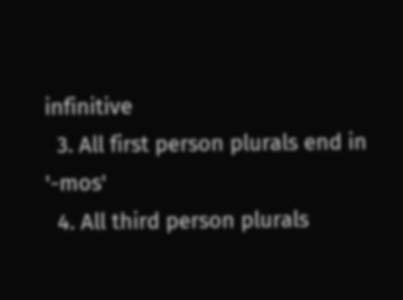infinitive
  3. All first person plurals end in '-mos'
  4. All third person plurals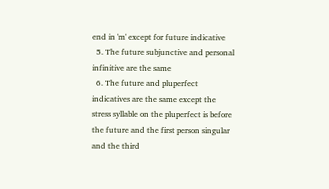end in 'm' except for future indicative
  5. The future subjunctive and personal infinitive are the same
  6. The future and pluperfect indicatives are the same except the stress syllable on the pluperfect is before the future and the first person singular and the third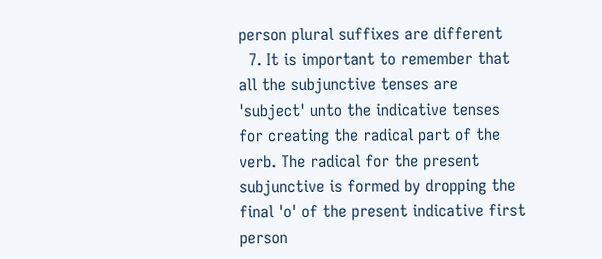person plural suffixes are different
  7. It is important to remember that all the subjunctive tenses are 'subject' unto the indicative tenses for creating the radical part of the verb. The radical for the present subjunctive is formed by dropping the final 'o' of the present indicative first person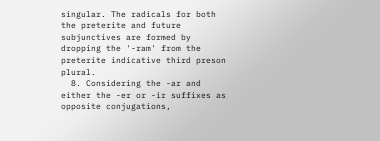singular. The radicals for both the preterite and future subjunctives are formed by dropping the '-ram' from the preterite indicative third preson plural.
  8. Considering the -ar and either the -er or -ir suffixes as opposite conjugations,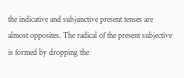the indicative and subjunctive present tenses are almost opposites. The radical of the present subjective is formed by dropping the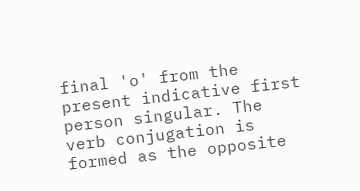final 'o' from the present indicative first person singular. The verb conjugation is formed as the opposite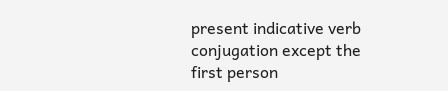present indicative verb conjugation except the first person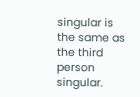singular is the same as the third person singular.